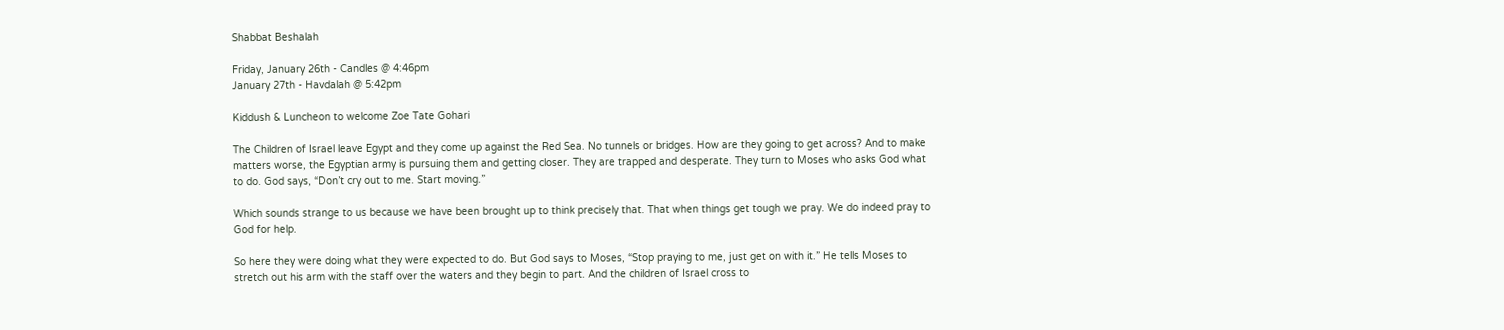Shabbat Beshalah

Friday, January 26th - Candles @ 4:46pm
January 27th - Havdalah @ 5:42pm

Kiddush & Luncheon to welcome Zoe Tate Gohari

The Children of Israel leave Egypt and they come up against the Red Sea. No tunnels or bridges. How are they going to get across? And to make matters worse, the Egyptian army is pursuing them and getting closer. They are trapped and desperate. They turn to Moses who asks God what to do. God says, “Don’t cry out to me. Start moving.”

Which sounds strange to us because we have been brought up to think precisely that. That when things get tough we pray. We do indeed pray to God for help.

So here they were doing what they were expected to do. But God says to Moses, “Stop praying to me, just get on with it.” He tells Moses to stretch out his arm with the staff over the waters and they begin to part. And the children of Israel cross to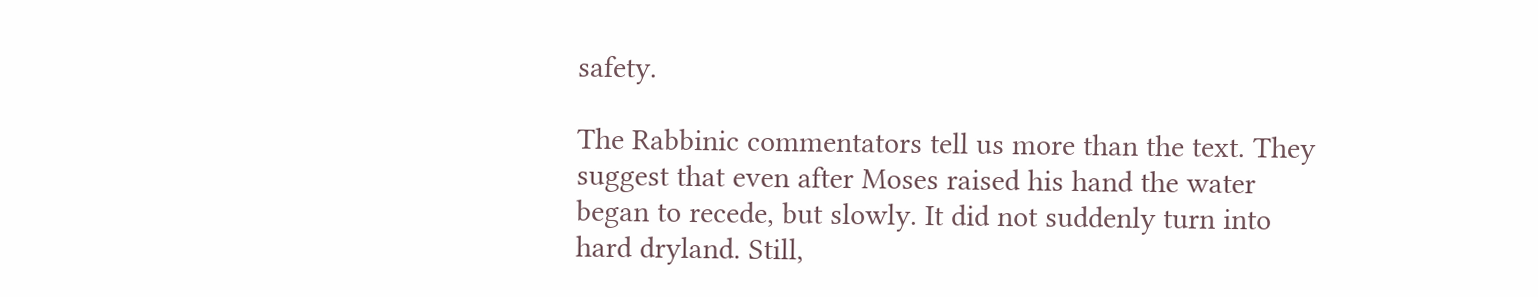safety.

The Rabbinic commentators tell us more than the text. They suggest that even after Moses raised his hand the water began to recede, but slowly. It did not suddenly turn into hard dryland. Still,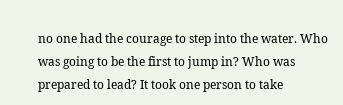no one had the courage to step into the water. Who was going to be the first to jump in? Who was prepared to lead? It took one person to take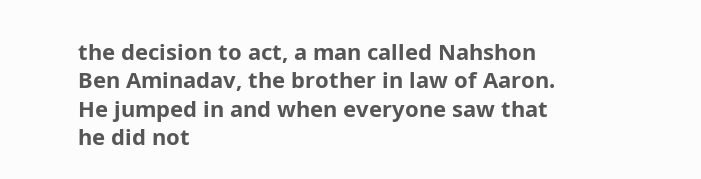the decision to act, a man called Nahshon Ben Aminadav, the brother in law of Aaron. He jumped in and when everyone saw that he did not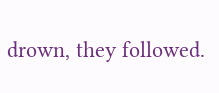drown, they followed.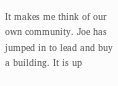It makes me think of our own community. Joe has jumped in to lead and buy a building. It is up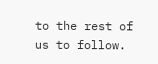to the rest of us to follow.